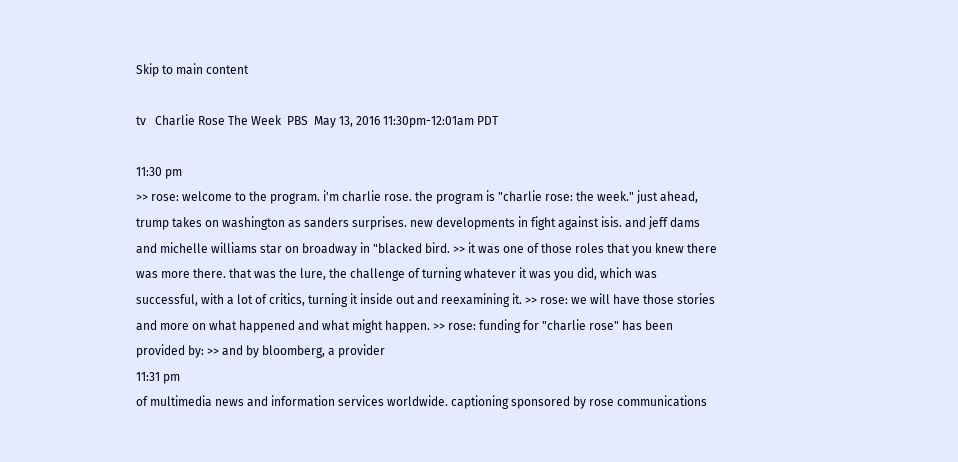Skip to main content

tv   Charlie Rose The Week  PBS  May 13, 2016 11:30pm-12:01am PDT

11:30 pm
>> rose: welcome to the program. i'm charlie rose. the program is "charlie rose: the week." just ahead, trump takes on washington as sanders surprises. new developments in fight against isis. and jeff dams and michelle williams star on broadway in "blacked bird. >> it was one of those roles that you knew there was more there. that was the lure, the challenge of turning whatever it was you did, which was successful, with a lot of critics, turning it inside out and reexamining it. >> rose: we will have those stories and more on what happened and what might happen. >> rose: funding for "charlie rose" has been provided by: >> and by bloomberg, a provider
11:31 pm
of multimedia news and information services worldwide. captioning sponsored by rose communications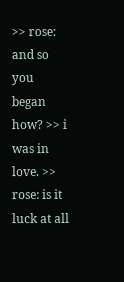>> rose: and so you began how? >> i was in love. >> rose: is it luck at all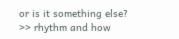or is it something else? >> rhythm and how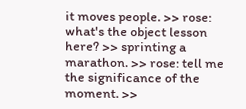it moves people. >> rose: what's the object lesson here? >> sprinting a marathon. >> rose: tell me the significance of the moment. >>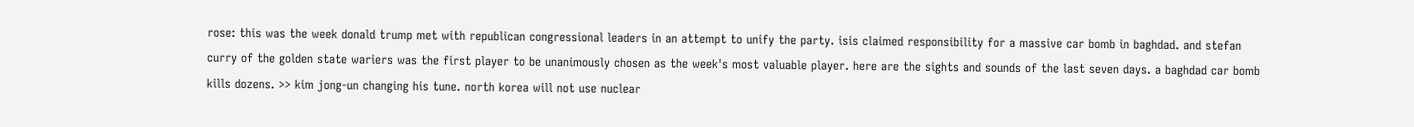rose: this was the week donald trump met with republican congressional leaders in an attempt to unify the party. isis claimed responsibility for a massive car bomb in baghdad. and stefan curry of the golden state wariers was the first player to be unanimously chosen as the week's most valuable player. here are the sights and sounds of the last seven days. a baghdad car bomb kills dozens. >> kim jong-un changing his tune. north korea will not use nuclear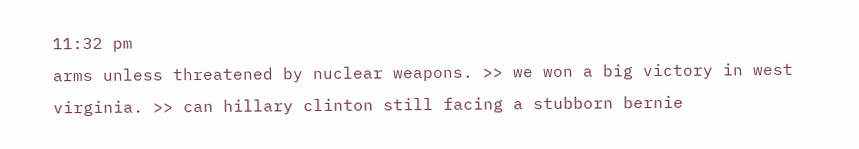11:32 pm
arms unless threatened by nuclear weapons. >> we won a big victory in west virginia. >> can hillary clinton still facing a stubborn bernie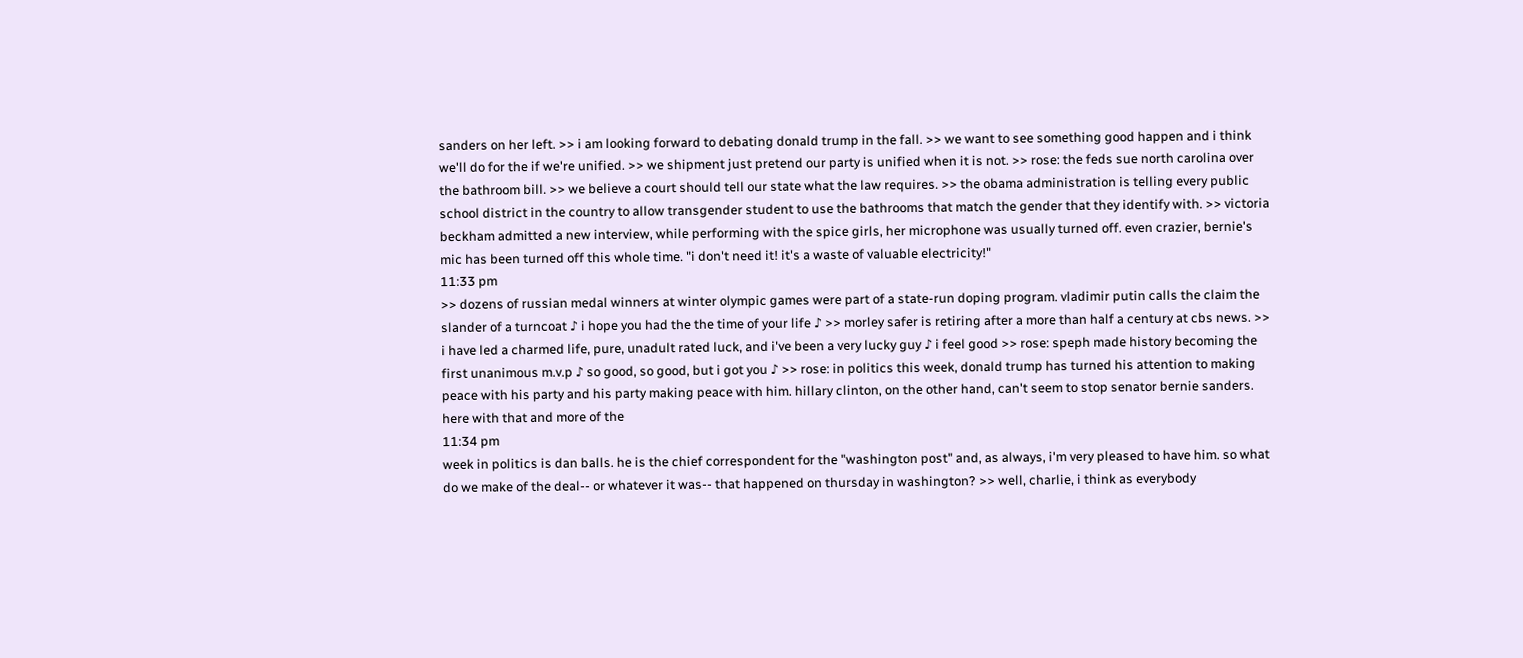sanders on her left. >> i am looking forward to debating donald trump in the fall. >> we want to see something good happen and i think we'll do for the if we're unified. >> we shipment just pretend our party is unified when it is not. >> rose: the feds sue north carolina over the bathroom bill. >> we believe a court should tell our state what the law requires. >> the obama administration is telling every public school district in the country to allow transgender student to use the bathrooms that match the gender that they identify with. >> victoria beckham admitted a new interview, while performing with the spice girls, her microphone was usually turned off. even crazier, bernie's mic has been turned off this whole time. "i don't need it! it's a waste of valuable electricity!"
11:33 pm
>> dozens of russian medal winners at winter olympic games were part of a state-run doping program. vladimir putin calls the claim the slander of a turncoat ♪ i hope you had the the time of your life ♪ >> morley safer is retiring after a more than half a century at cbs news. >> i have led a charmed life, pure, unadult rated luck, and i've been a very lucky guy ♪ i feel good >> rose: speph made history becoming the first unanimous m.v.p ♪ so good, so good, but i got you ♪ >> rose: in politics this week, donald trump has turned his attention to making peace with his party and his party making peace with him. hillary clinton, on the other hand, can't seem to stop senator bernie sanders. here with that and more of the
11:34 pm
week in politics is dan balls. he is the chief correspondent for the "washington post" and, as always, i'm very pleased to have him. so what do we make of the deal-- or whatever it was-- that happened on thursday in washington? >> well, charlie, i think as everybody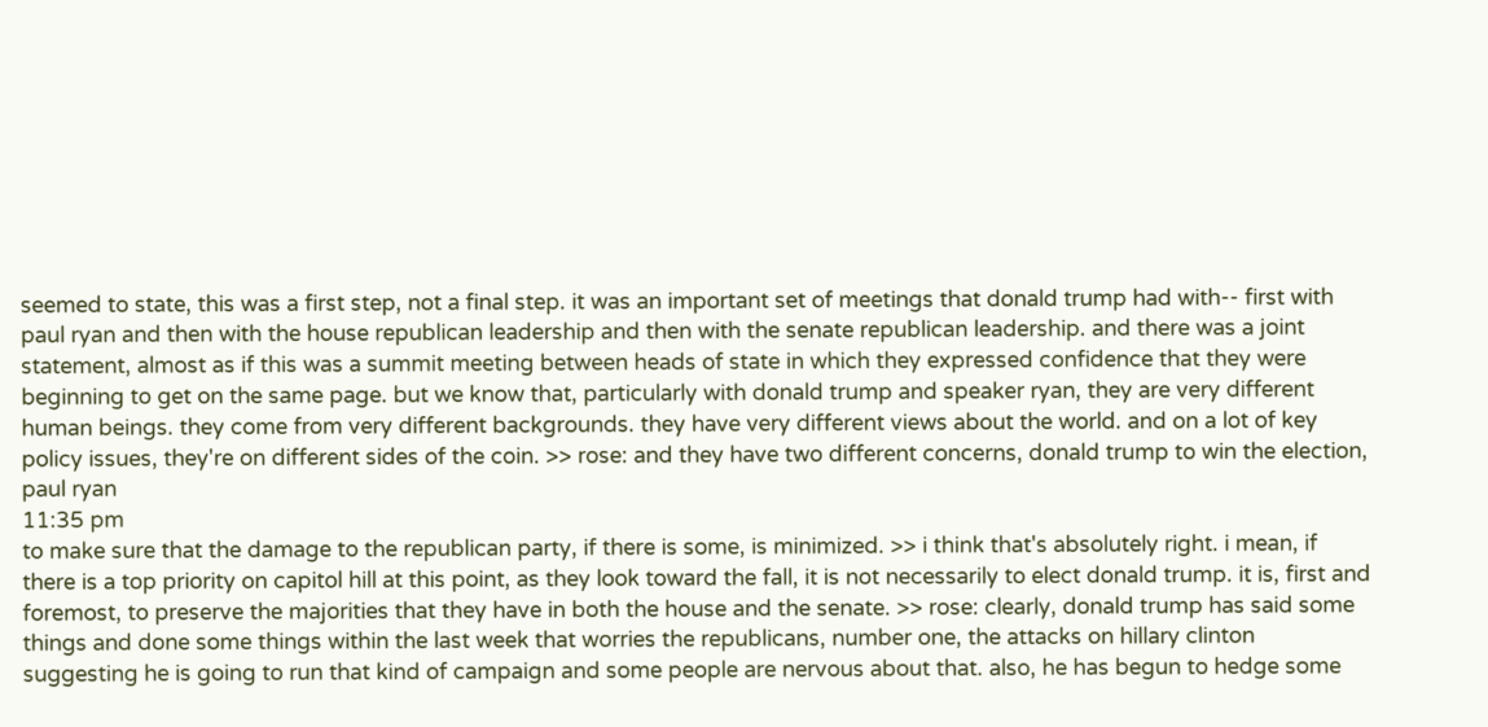seemed to state, this was a first step, not a final step. it was an important set of meetings that donald trump had with-- first with paul ryan and then with the house republican leadership and then with the senate republican leadership. and there was a joint statement, almost as if this was a summit meeting between heads of state in which they expressed confidence that they were beginning to get on the same page. but we know that, particularly with donald trump and speaker ryan, they are very different human beings. they come from very different backgrounds. they have very different views about the world. and on a lot of key policy issues, they're on different sides of the coin. >> rose: and they have two different concerns, donald trump to win the election, paul ryan
11:35 pm
to make sure that the damage to the republican party, if there is some, is minimized. >> i think that's absolutely right. i mean, if there is a top priority on capitol hill at this point, as they look toward the fall, it is not necessarily to elect donald trump. it is, first and foremost, to preserve the majorities that they have in both the house and the senate. >> rose: clearly, donald trump has said some things and done some things within the last week that worries the republicans, number one, the attacks on hillary clinton suggesting he is going to run that kind of campaign and some people are nervous about that. also, he has begun to hedge some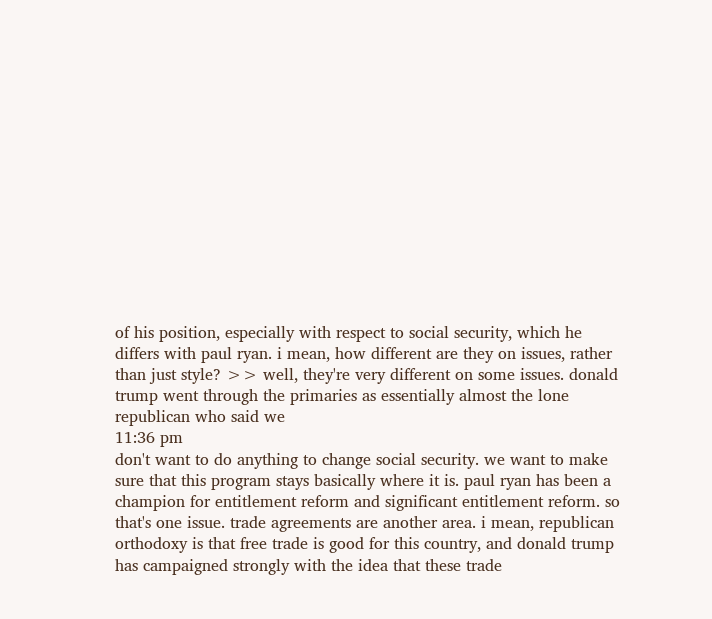of his position, especially with respect to social security, which he differs with paul ryan. i mean, how different are they on issues, rather than just style? >> well, they're very different on some issues. donald trump went through the primaries as essentially almost the lone republican who said we
11:36 pm
don't want to do anything to change social security. we want to make sure that this program stays basically where it is. paul ryan has been a champion for entitlement reform and significant entitlement reform. so that's one issue. trade agreements are another area. i mean, republican orthodoxy is that free trade is good for this country, and donald trump has campaigned strongly with the idea that these trade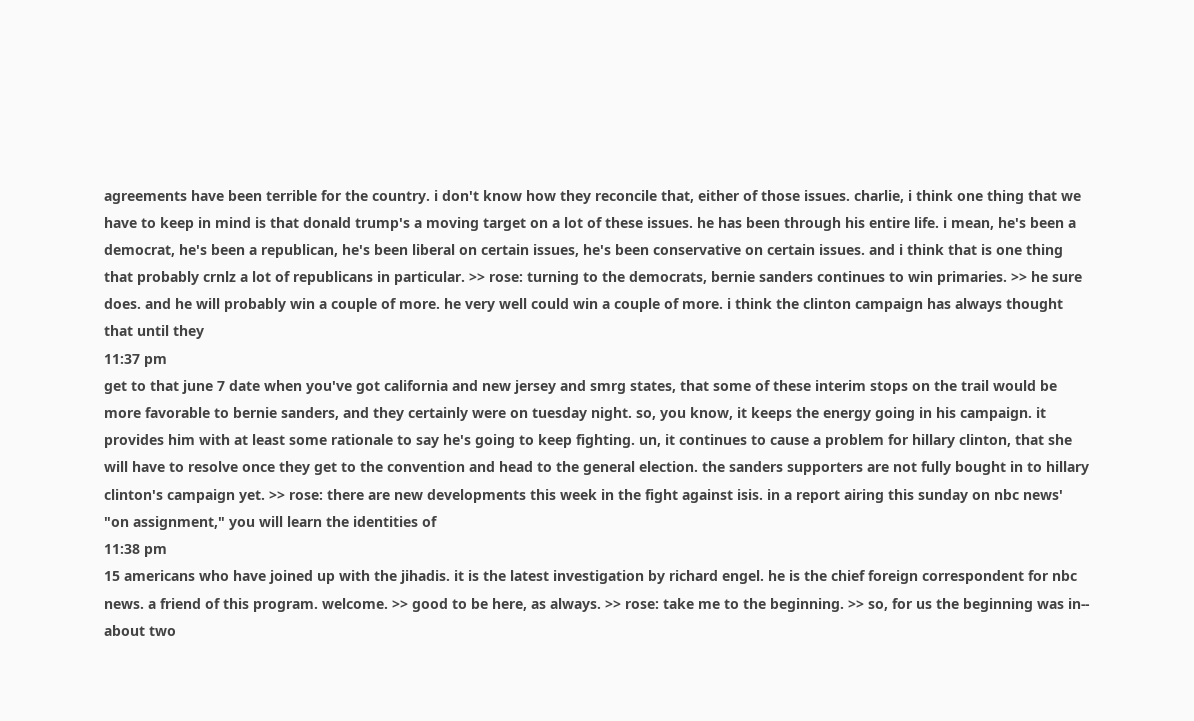agreements have been terrible for the country. i don't know how they reconcile that, either of those issues. charlie, i think one thing that we have to keep in mind is that donald trump's a moving target on a lot of these issues. he has been through his entire life. i mean, he's been a democrat, he's been a republican, he's been liberal on certain issues, he's been conservative on certain issues. and i think that is one thing that probably crnlz a lot of republicans in particular. >> rose: turning to the democrats, bernie sanders continues to win primaries. >> he sure does. and he will probably win a couple of more. he very well could win a couple of more. i think the clinton campaign has always thought that until they
11:37 pm
get to that june 7 date when you've got california and new jersey and smrg states, that some of these interim stops on the trail would be more favorable to bernie sanders, and they certainly were on tuesday night. so, you know, it keeps the energy going in his campaign. it provides him with at least some rationale to say he's going to keep fighting. un, it continues to cause a problem for hillary clinton, that she will have to resolve once they get to the convention and head to the general election. the sanders supporters are not fully bought in to hillary clinton's campaign yet. >> rose: there are new developments this week in the fight against isis. in a report airing this sunday on nbc news' "on assignment," you will learn the identities of
11:38 pm
15 americans who have joined up with the jihadis. it is the latest investigation by richard engel. he is the chief foreign correspondent for nbc news. a friend of this program. welcome. >> good to be here, as always. >> rose: take me to the beginning. >> so, for us the beginning was in-- about two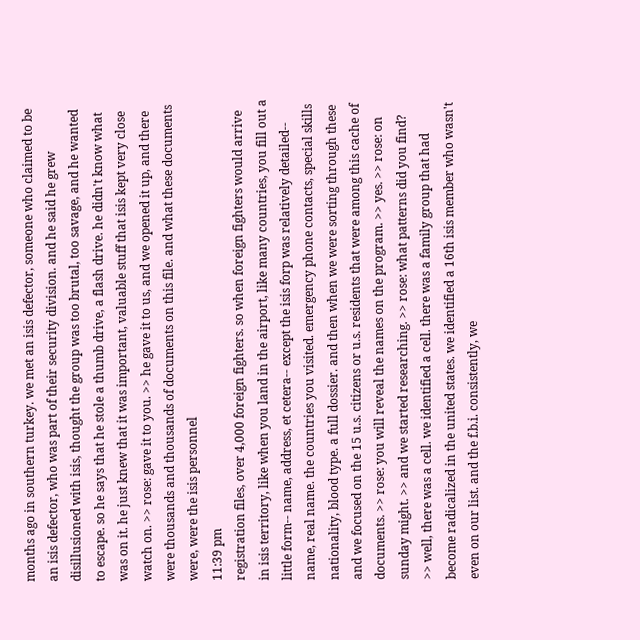months ago in southern turkey. we met an isis defector, someone who claimed to be an isis defector, who was part of their security division. and he said he grew disillusioned with isis, thought the group was too brutal, too savage, and he wanted to escape. so he says that he stole a thumb drive, a flash drive. he didn't know what was on it. he just knew that it was important, valuable stuff that isis kept very close watch on. >> rose: gave it to you. >> he gave it to us, and we opened it up, and there were thousands and thousands of documents on this file. and what these documents were, were the isis personnel
11:39 pm
registration files, over 4,000 foreign fighters. so when foreign fighters would arrive in isis territory, like when you land in the airport, like many countries, you fill out a little form-- name, address, et cetera-- except the isis forp was relatively detailed-- name, real name. the countries you visited. emergency phone contacts, special skills nationality, blood type. a full dossier. and then when we were sorting through these and we focused on the 15 u.s. citizens or u.s. residents that were among this cache of documents. >> rose: you will reveal the names on the program. >> yes. >> rose: on sunday might. >> and we started researching. >> rose: what patterns did you find? >> well, there was a cell. we identified a cell. there was a family group that had become radicalized in the united states. we identified a 16th isis member who wasn't even on our list. and the f.b.i. consistently, we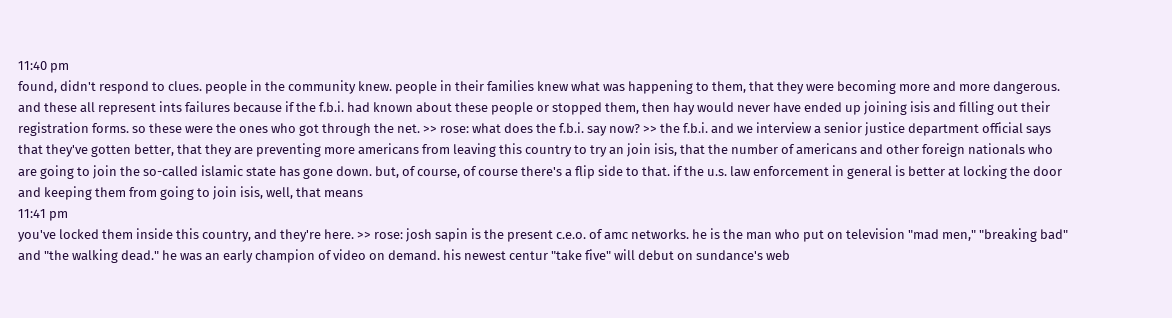11:40 pm
found, didn't respond to clues. people in the community knew. people in their families knew what was happening to them, that they were becoming more and more dangerous. and these all represent ints failures because if the f.b.i. had known about these people or stopped them, then hay would never have ended up joining isis and filling out their registration forms. so these were the ones who got through the net. >> rose: what does the f.b.i. say now? >> the f.b.i. and we interview a senior justice department official says that they've gotten better, that they are preventing more americans from leaving this country to try an join isis, that the number of americans and other foreign nationals who are going to join the so-called islamic state has gone down. but, of course, of course there's a flip side to that. if the u.s. law enforcement in general is better at locking the door and keeping them from going to join isis, well, that means
11:41 pm
you've locked them inside this country, and they're here. >> rose: josh sapin is the present c.e.o. of amc networks. he is the man who put on television "mad men," "breaking bad" and "the walking dead." he was an early champion of video on demand. his newest centur "take five" will debut on sundance's web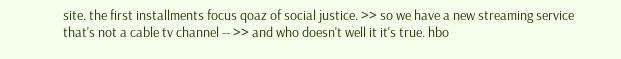site. the first installments focus qoaz of social justice. >> so we have a new streaming service that's not a cable tv channel -- >> and who doesn't well it it's true. hbo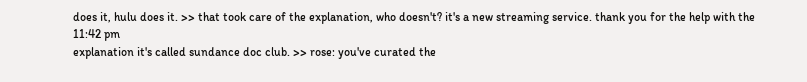does it, hulu does it. >> that took care of the explanation, who doesn't? it's a new streaming service. thank you for the help with the
11:42 pm
explanation it's called sundance doc club. >> rose: you've curated the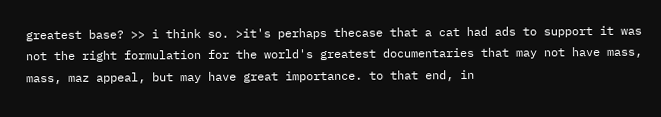greatest base? >> i think so. >it's perhaps thecase that a cat had ads to support it was not the right formulation for the world's greatest documentaries that may not have mass, mass, maz appeal, but may have great importance. to that end, in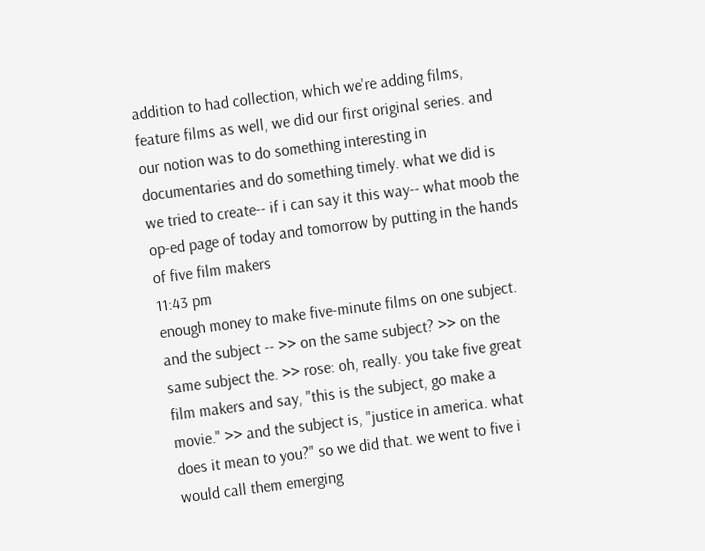addition to had collection, which we're adding films, feature films as well, we did our first original series. and our notion was to do something interesting in documentaries and do something timely. what we did is we tried to create-- if i can say it this way-- what moob the op-ed page of today and tomorrow by putting in the hands of five film makers
11:43 pm
enough money to make five-minute films on one subject. and the subject -- >> on the same subject? >> on the same subject the. >> rose: oh, really. you take five great film makers and say, "this is the subject, go make a movie." >> and the subject is, "justice in america. what does it mean to you?" so we did that. we went to five i would call them emerging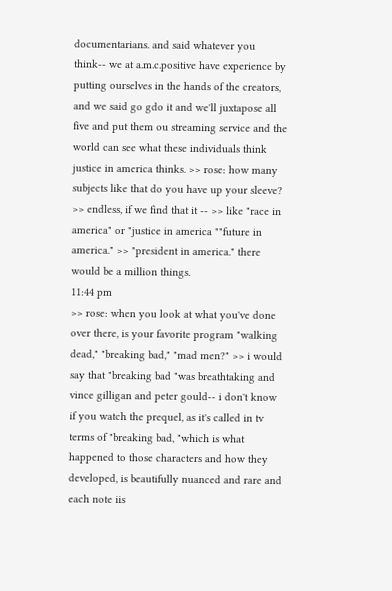documentarians. and said whatever you think-- we at a.m.c.positive have experience by putting ourselves in the hands of the creators, and we said go gdo it and we'll juxtapose all five and put them ou streaming service and the world can see what these individuals think justice in america thinks. >> rose: how many subjects like that do you have up your sleeve? >> endless, if we find that it -- >> like "race in america" or "justice in america ""future in america." >> "president in america." there would be a million things.
11:44 pm
>> rose: when you look at what you've done over there, is your favorite program "walking dead," "breaking bad," "mad men?" >> i would say that "breaking bad "was breathtaking and vince gilligan and peter gould-- i don't know if you watch the prequel, as it's called in tv terms of "breaking bad, "which is what happened to those characters and how they developed, is beautifully nuanced and rare and each note iis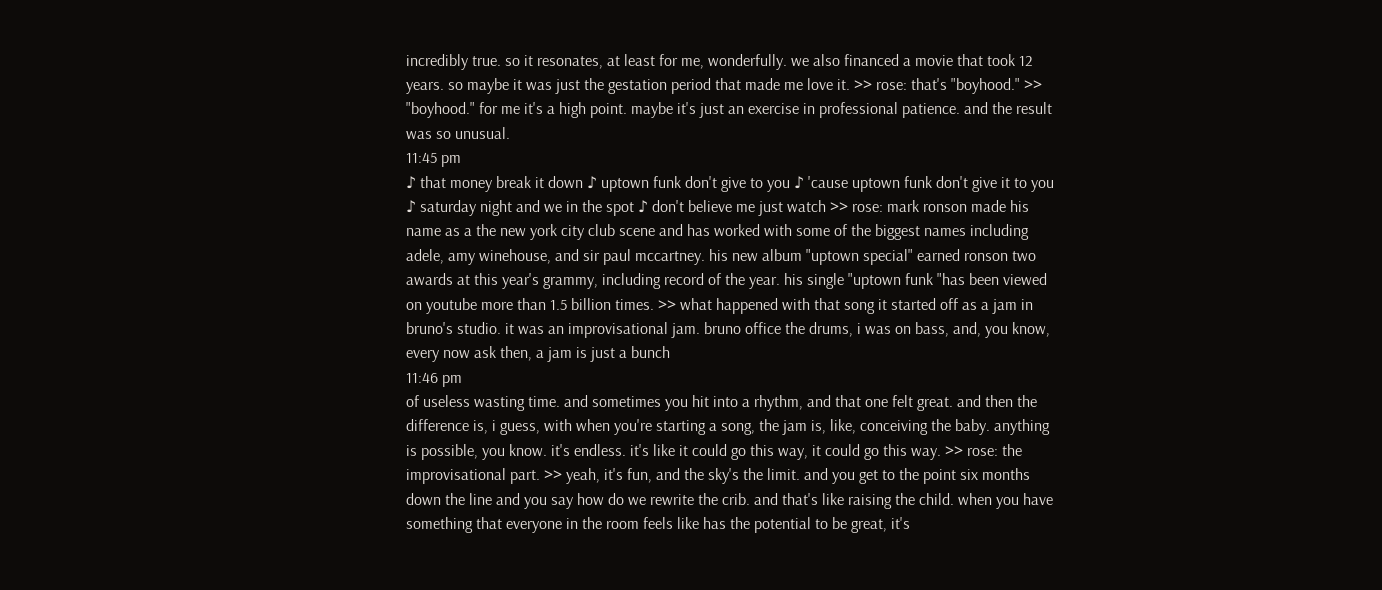incredibly true. so it resonates, at least for me, wonderfully. we also financed a movie that took 12 years. so maybe it was just the gestation period that made me love it. >> rose: that's "boyhood." >> "boyhood." for me it's a high point. maybe it's just an exercise in professional patience. and the result was so unusual.
11:45 pm
♪ that money break it down ♪ uptown funk don't give to you ♪ 'cause uptown funk don't give it to you ♪ saturday night and we in the spot ♪ don't believe me just watch >> rose: mark ronson made his name as a the new york city club scene and has worked with some of the biggest names including adele, amy winehouse, and sir paul mccartney. his new album "uptown special" earned ronson two awards at this year's grammy, including record of the year. his single "uptown funk "has been viewed on youtube more than 1.5 billion times. >> what happened with that song it started off as a jam in bruno's studio. it was an improvisational jam. bruno office the drums, i was on bass, and, you know, every now ask then, a jam is just a bunch
11:46 pm
of useless wasting time. and sometimes you hit into a rhythm, and that one felt great. and then the difference is, i guess, with when you're starting a song, the jam is, like, conceiving the baby. anything is possible, you know. it's endless. it's like it could go this way, it could go this way. >> rose: the improvisational part. >> yeah, it's fun, and the sky's the limit. and you get to the point six months down the line and you say how do we rewrite the crib. and that's like raising the child. when you have something that everyone in the room feels like has the potential to be great, it's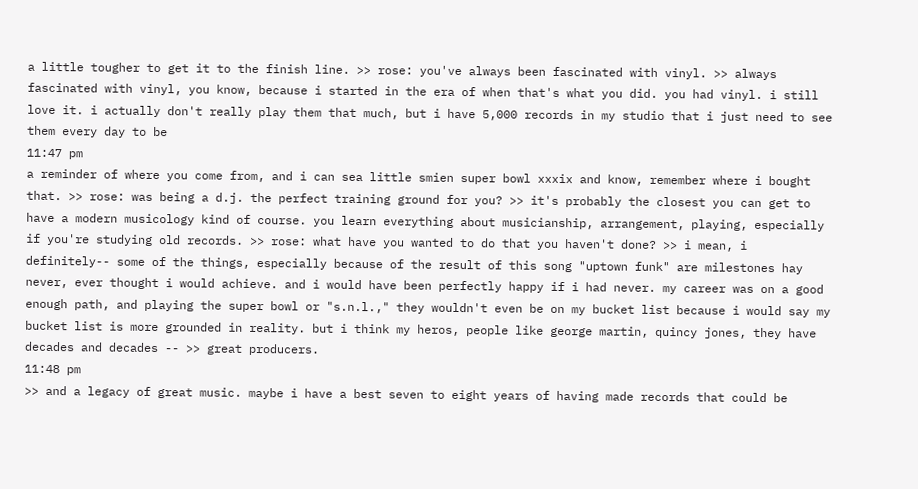a little tougher to get it to the finish line. >> rose: you've always been fascinated with vinyl. >> always fascinated with vinyl, you know, because i started in the era of when that's what you did. you had vinyl. i still love it. i actually don't really play them that much, but i have 5,000 records in my studio that i just need to see them every day to be
11:47 pm
a reminder of where you come from, and i can sea little smien super bowl xxxix and know, remember where i bought that. >> rose: was being a d.j. the perfect training ground for you? >> it's probably the closest you can get to have a modern musicology kind of course. you learn everything about musicianship, arrangement, playing, especially if you're studying old records. >> rose: what have you wanted to do that you haven't done? >> i mean, i definitely-- some of the things, especially because of the result of this song "uptown funk" are milestones hay never, ever thought i would achieve. and i would have been perfectly happy if i had never. my career was on a good enough path, and playing the super bowl or "s.n.l.," they wouldn't even be on my bucket list because i would say my bucket list is more grounded in reality. but i think my heros, people like george martin, quincy jones, they have decades and decades -- >> great producers.
11:48 pm
>> and a legacy of great music. maybe i have a best seven to eight years of having made records that could be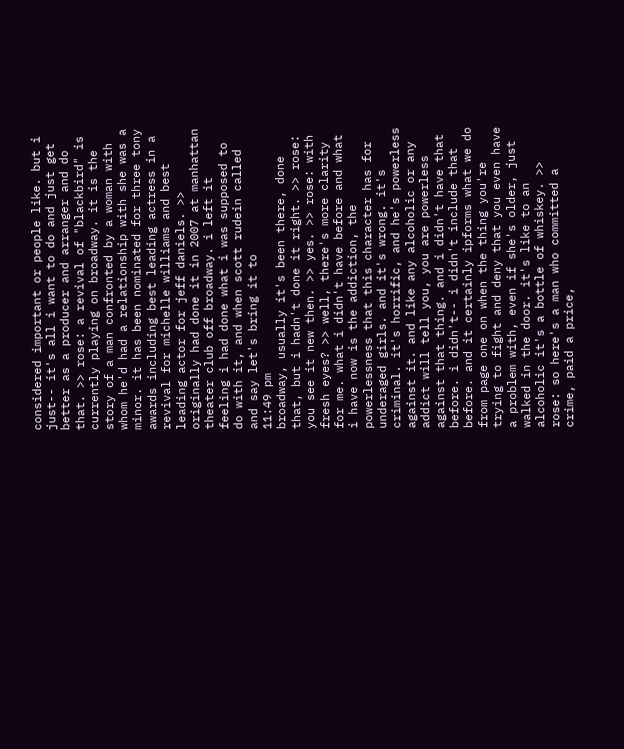considered important or people like. but i just-- it's all i want to do and just get better as a producer and arranger and do that. >> rose: a revival of "blackbird" is currently playing on broadway. it is the story of a man confronted by a woman with whom he'd had a relationship with she was a minor. it has been nominated for three tony awards including best leading actress in a revival for michelle williams and best leading actor for jeff daniels. >> originally had done it in 2007 at manhattan theater club off broadway. i left it feeling i had done what i was supposed to do with it, and when scott rudein called and say let's bring it to
11:49 pm
broadway, usually it's been there, done that, but i hadn't done it right. >> rose: you see it new then. >> yes. >> rose: with fresh eyes? >> well, there's more clarity for me. what i didn't have before and what i have now is the addiction, the powerlessness that this character has for underaged girls. and it's wrong. it's criminal. it's horrific, and he's powerless against it. and like any alcoholic or any addict will tell you, you are powerless against that thing. and i didn't have that before. i didn't-- i didn't include that before. and it certainly ipforms what we do from page one on when the thing you're trying to fight and deny that you even have a problem with, even if she's older, just walked in the door. it's like to an alcoholic it's a bottle of whiskey. >> rose: so here's a man who committed a crime, paid a price,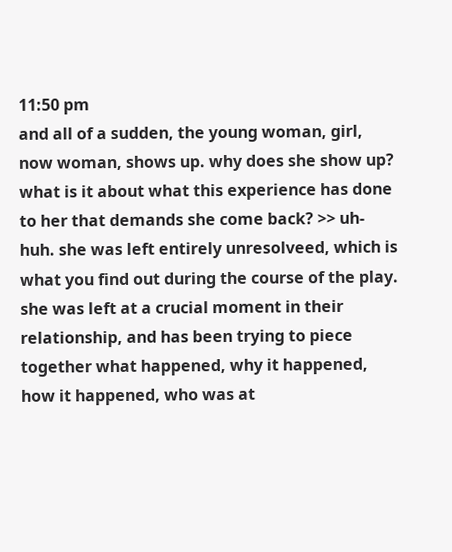11:50 pm
and all of a sudden, the young woman, girl, now woman, shows up. why does she show up? what is it about what this experience has done to her that demands she come back? >> uh-huh. she was left entirely unresolveed, which is what you find out during the course of the play. she was left at a crucial moment in their relationship, and has been trying to piece together what happened, why it happened, how it happened, who was at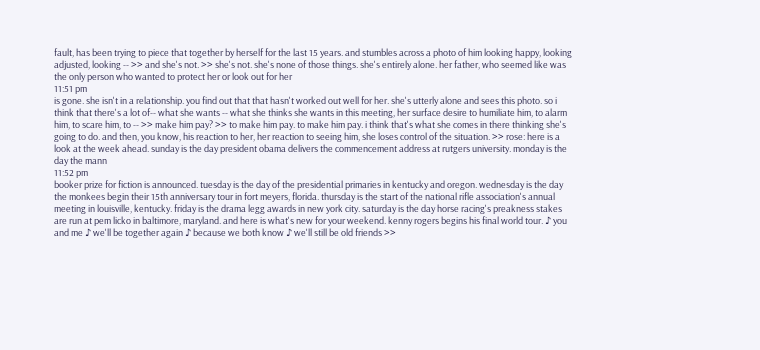fault, has been trying to piece that together by herself for the last 15 years. and stumbles across a photo of him looking happy, looking adjusted, looking -- >> and she's not. >> she's not. she's none of those things. she's entirely alone. her father, who seemed like was the only person who wanted to protect her or look out for her
11:51 pm
is gone. she isn't in a relationship. you find out that that hasn't worked out well for her. she's utterly alone and sees this photo. so i think that there's a lot of-- what she wants -- what she thinks she wants in this meeting, her surface desire to humiliate him, to alarm him, to scare him, to -- >> make him pay? >> to make him pay. to make him pay. i think that's what she comes in there thinking she's going to do. and then, you know, his reaction to her, her reaction to seeing him, she loses control of the situation. >> rose: here is a look at the week ahead. sunday is the day president obama delivers the commencement address at rutgers university. monday is the day the mann
11:52 pm
booker prize for fiction is announced. tuesday is the day of the presidential primaries in kentucky and oregon. wednesday is the day the monkees begin their 15th anniversary tour in fort meyers, florida. thursday is the start of the national rifle association's annual meeting in louisville, kentucky. friday is the drama legg awards in new york city. saturday is the day horse racing's preakness stakes are run at pem licko in baltimore, maryland. and here is what's new for your weekend. kenny rogers begins his final world tour. ♪ you and me ♪ we'll be together again ♪ because we both know ♪ we'll still be old friends >>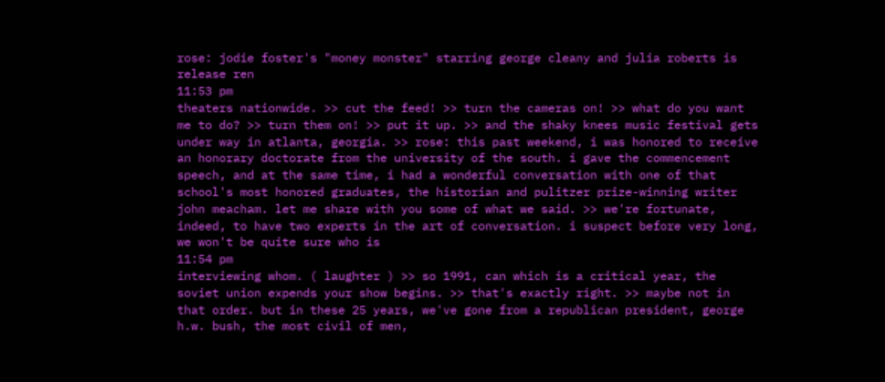rose: jodie foster's "money monster" starring george cleany and julia roberts is release ren
11:53 pm
theaters nationwide. >> cut the feed! >> turn the cameras on! >> what do you want me to do? >> turn them on! >> put it up. >> and the shaky knees music festival gets under way in atlanta, georgia. >> rose: this past weekend, i was honored to receive an honorary doctorate from the university of the south. i gave the commencement speech, and at the same time, i had a wonderful conversation with one of that school's most honored graduates, the historian and pulitzer prize-winning writer john meacham. let me share with you some of what we said. >> we're fortunate, indeed, to have two experts in the art of conversation. i suspect before very long, we won't be quite sure who is
11:54 pm
interviewing whom. ( laughter ) >> so 1991, can which is a critical year, the soviet union expends your show begins. >> that's exactly right. >> maybe not in that order. but in these 25 years, we've gone from a republican president, george h.w. bush, the most civil of men,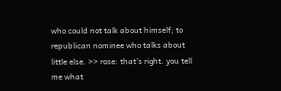who could not talk about himself; to republican nominee who talks about little else. >> rose: that's right. you tell me what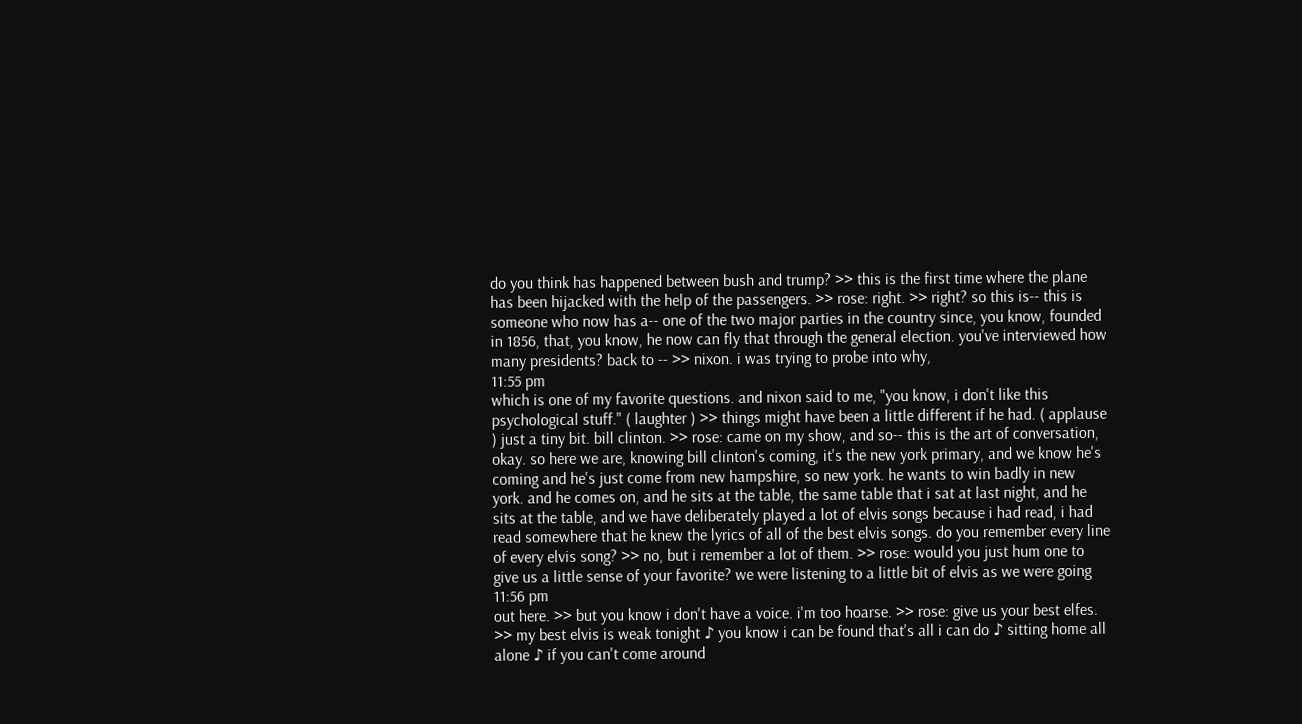do you think has happened between bush and trump? >> this is the first time where the plane has been hijacked with the help of the passengers. >> rose: right. >> right? so this is-- this is someone who now has a-- one of the two major parties in the country since, you know, founded in 1856, that, you know, he now can fly that through the general election. you've interviewed how many presidents? back to -- >> nixon. i was trying to probe into why,
11:55 pm
which is one of my favorite questions. and nixon said to me, "you know, i don't like this psychological stuff." ( laughter ) >> things might have been a little different if he had. ( applause ) just a tiny bit. bill clinton. >> rose: came on my show, and so-- this is the art of conversation, okay. so here we are, knowing bill clinton's coming, it's the new york primary, and we know he's coming and he's just come from new hampshire, so new york. he wants to win badly in new york. and he comes on, and he sits at the table, the same table that i sat at last night, and he sits at the table, and we have deliberately played a lot of elvis songs because i had read, i had read somewhere that he knew the lyrics of all of the best elvis songs. do you remember every line of every elvis song? >> no, but i remember a lot of them. >> rose: would you just hum one to give us a little sense of your favorite? we were listening to a little bit of elvis as we were going
11:56 pm
out here. >> but you know i don't have a voice. i'm too hoarse. >> rose: give us your best elfes. >> my best elvis is weak tonight ♪ you know i can be found that's all i can do ♪ sitting home all alone ♪ if you can't come around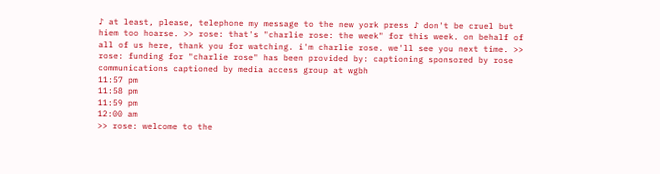♪ at least, please, telephone my message to the new york press ♪ don't be cruel but hiem too hoarse. >> rose: that's "charlie rose: the week" for this week. on behalf of all of us here, thank you for watching. i'm charlie rose. we'll see you next time. >> rose: funding for "charlie rose" has been provided by: captioning sponsored by rose communications captioned by media access group at wgbh
11:57 pm
11:58 pm
11:59 pm
12:00 am
>> rose: welcome to the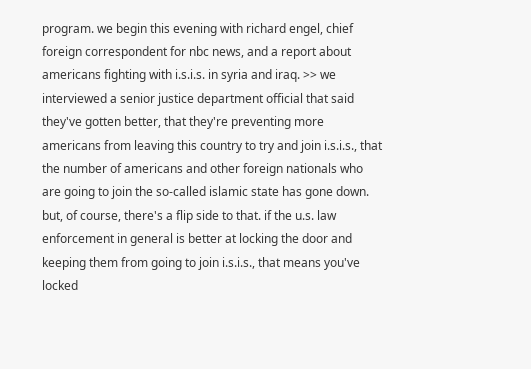program. we begin this evening with richard engel, chief foreign correspondent for nbc news, and a report about americans fighting with i.s.i.s. in syria and iraq. >> we interviewed a senior justice department official that said they've gotten better, that they're preventing more americans from leaving this country to try and join i.s.i.s., that the number of americans and other foreign nationals who are going to join the so-called islamic state has gone down. but, of course, there's a flip side to that. if the u.s. law enforcement in general is better at locking the door and keeping them from going to join i.s.i.s., that means you've locked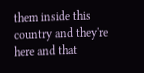them inside this country and they're here and that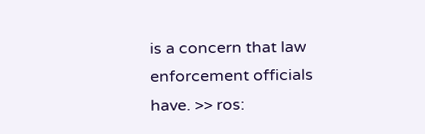is a concern that law enforcement officials have. >> ros: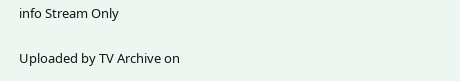info Stream Only

Uploaded by TV Archive on